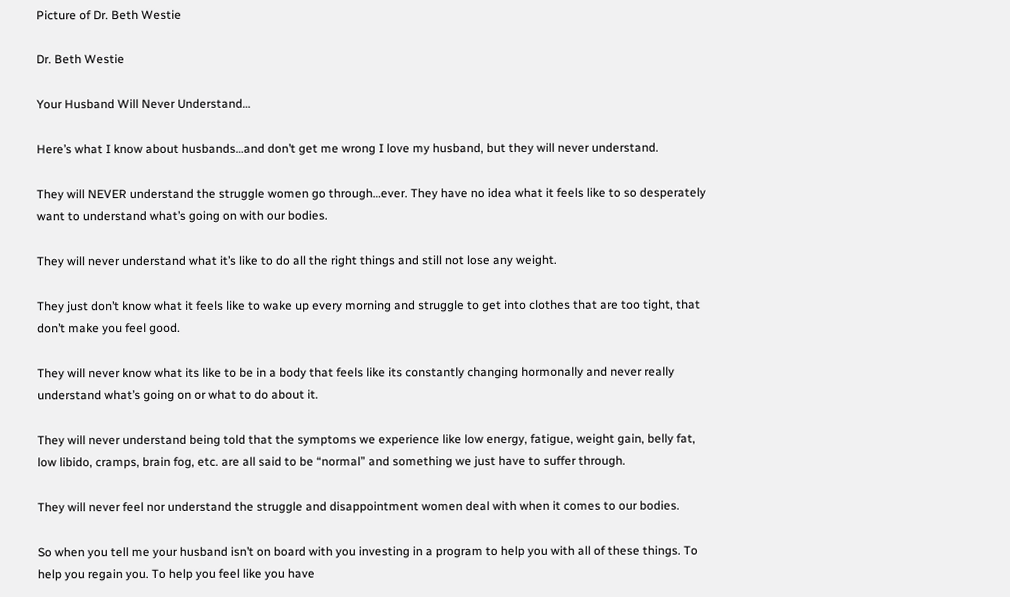Picture of Dr. Beth Westie

Dr. Beth Westie

Your Husband Will Never Understand…

Here’s what I know about husbands…and don’t get me wrong I love my husband, but they will never understand.

They will NEVER understand the struggle women go through…ever. They have no idea what it feels like to so desperately want to understand what’s going on with our bodies.

They will never understand what it’s like to do all the right things and still not lose any weight.

They just don’t know what it feels like to wake up every morning and struggle to get into clothes that are too tight, that don’t make you feel good.

They will never know what its like to be in a body that feels like its constantly changing hormonally and never really understand what’s going on or what to do about it.

They will never understand being told that the symptoms we experience like low energy, fatigue, weight gain, belly fat, low libido, cramps, brain fog, etc. are all said to be “normal” and something we just have to suffer through.

They will never feel nor understand the struggle and disappointment women deal with when it comes to our bodies.

So when you tell me your husband isn’t on board with you investing in a program to help you with all of these things. To help you regain you. To help you feel like you have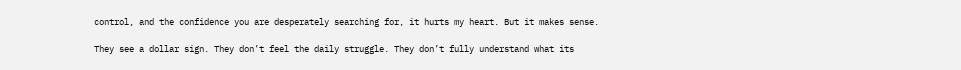control, and the confidence you are desperately searching for, it hurts my heart. But it makes sense.

They see a dollar sign. They don’t feel the daily struggle. They don’t fully understand what its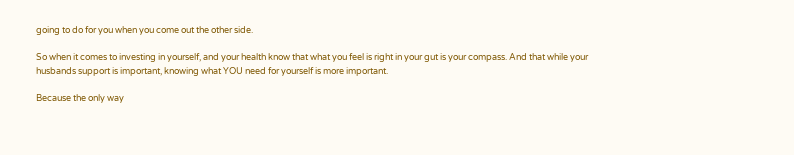going to do for you when you come out the other side.

So when it comes to investing in yourself, and your health know that what you feel is right in your gut is your compass. And that while your husbands support is important, knowing what YOU need for yourself is more important.

Because the only way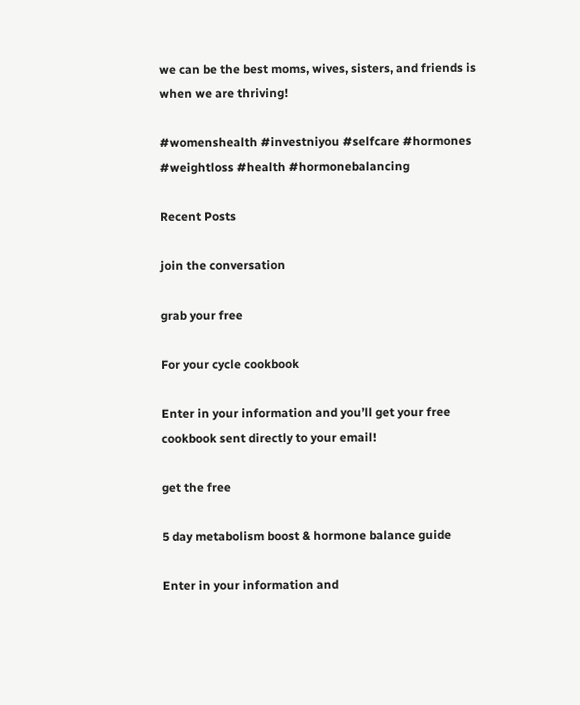we can be the best moms, wives, sisters, and friends is when we are thriving!

#womenshealth #investniyou #selfcare #hormones #weightloss #health #hormonebalancing

Recent Posts

join the conversation

grab your free

For your cycle cookbook

Enter in your information and you’ll get your free cookbook sent directly to your email!

get the free

5 day metabolism boost & hormone balance guide

Enter in your information and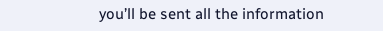you’ll be sent all the information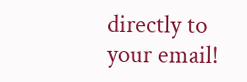directly to your email!